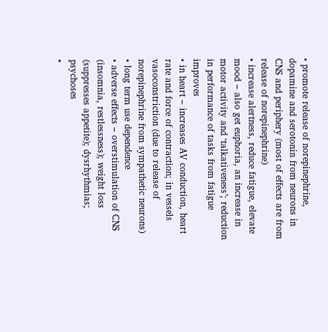• promote release of norepinephrine, dopamine and serotonin from neurons in CNS and periphery (most of effects are from release of norepinephrine)
• increase alertness, reduce fatigue, elevate mood – also get euphoria, an increase in motor activity and ‘talkativeness’; reduction in performance of tasks from fatigue improves
• in heart – increases AV conduction, heart rate and force of contraction; in vessels vasoconstriction (due to release of norepinephrine from sympathetic neurons)
• long term use dependence
• adverse effects – overstimulation of CNS (insomnia, restlessness); weight loss (suppresses appetite); dysrhythmias; psychoses
•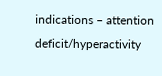indications – attention deficit/hyperactivity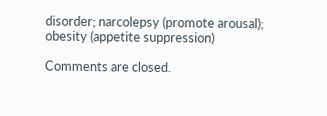disorder; narcolepsy (promote arousal); obesity (appetite suppression)

Comments are closed.